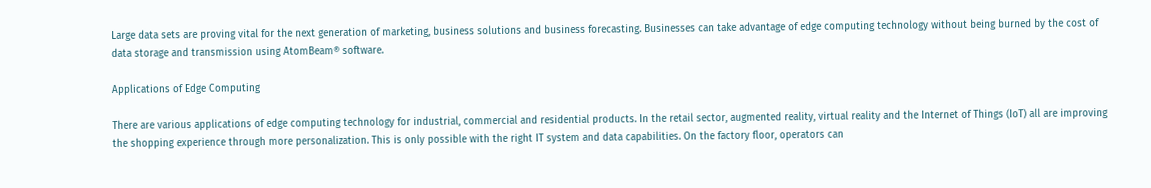Large data sets are proving vital for the next generation of marketing, business solutions and business forecasting. Businesses can take advantage of edge computing technology without being burned by the cost of data storage and transmission using AtomBeam® software.

Applications of Edge Computing

There are various applications of edge computing technology for industrial, commercial and residential products. In the retail sector, augmented reality, virtual reality and the Internet of Things (IoT) all are improving the shopping experience through more personalization. This is only possible with the right IT system and data capabilities. On the factory floor, operators can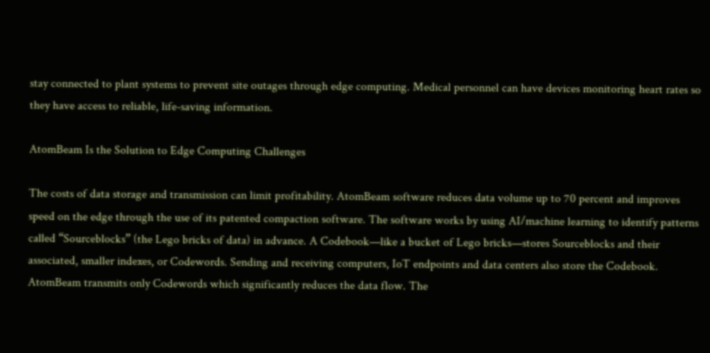stay connected to plant systems to prevent site outages through edge computing. Medical personnel can have devices monitoring heart rates so they have access to reliable, life-saving information.

AtomBeam Is the Solution to Edge Computing Challenges

The costs of data storage and transmission can limit profitability. AtomBeam software reduces data volume up to 70 percent and improves speed on the edge through the use of its patented compaction software. The software works by using AI/machine learning to identify patterns called “Sourceblocks” (the Lego bricks of data) in advance. A Codebook—like a bucket of Lego bricks—stores Sourceblocks and their associated, smaller indexes, or Codewords. Sending and receiving computers, IoT endpoints and data centers also store the Codebook. AtomBeam transmits only Codewords which significantly reduces the data flow. The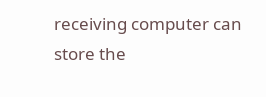receiving computer can store the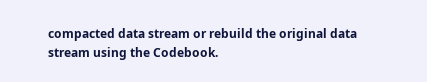compacted data stream or rebuild the original data stream using the Codebook.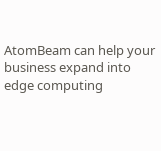AtomBeam can help your business expand into edge computing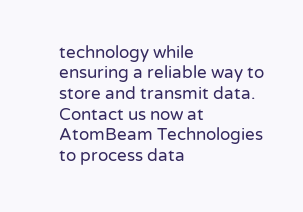technology while ensuring a reliable way to store and transmit data. Contact us now at AtomBeam Technologies to process data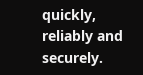quickly, reliably and securely.